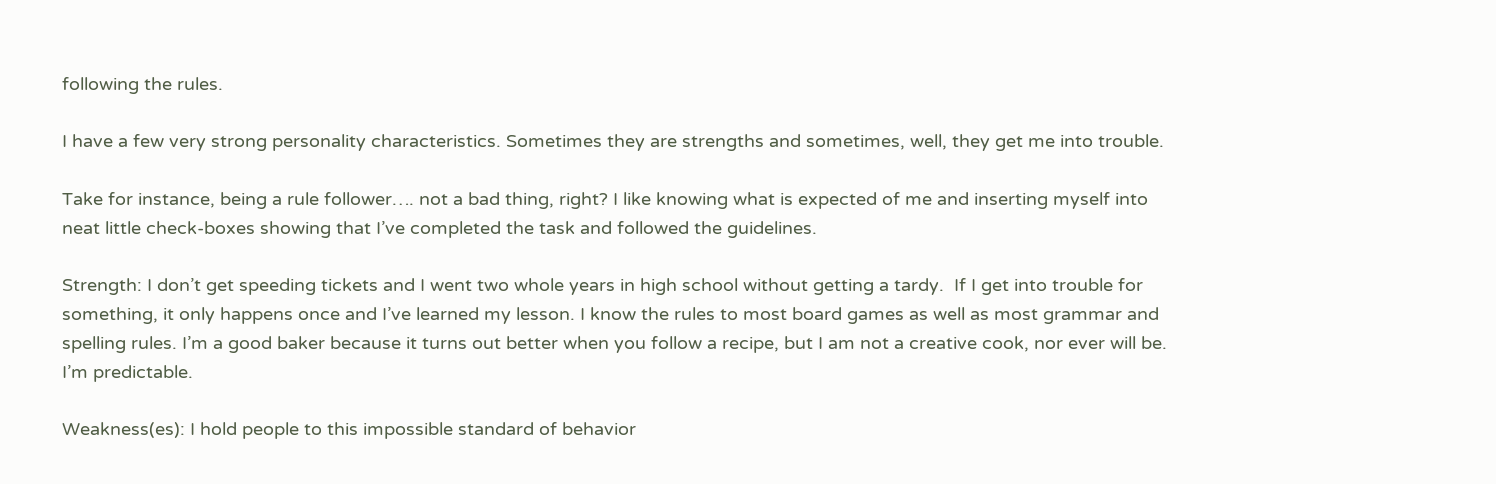following the rules.

I have a few very strong personality characteristics. Sometimes they are strengths and sometimes, well, they get me into trouble.

Take for instance, being a rule follower…. not a bad thing, right? I like knowing what is expected of me and inserting myself into neat little check-boxes showing that I’ve completed the task and followed the guidelines.

Strength: I don’t get speeding tickets and I went two whole years in high school without getting a tardy.  If I get into trouble for something, it only happens once and I’ve learned my lesson. I know the rules to most board games as well as most grammar and spelling rules. I’m a good baker because it turns out better when you follow a recipe, but I am not a creative cook, nor ever will be. I’m predictable.

Weakness(es): I hold people to this impossible standard of behavior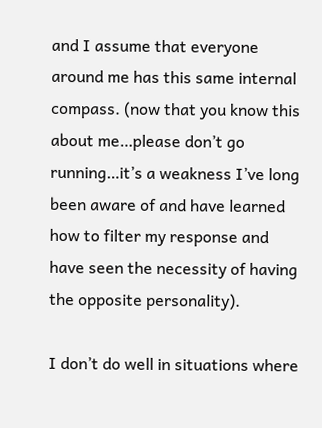and I assume that everyone around me has this same internal compass. (now that you know this about me…please don’t go running…it’s a weakness I’ve long been aware of and have learned how to filter my response and have seen the necessity of having the opposite personality).

I don’t do well in situations where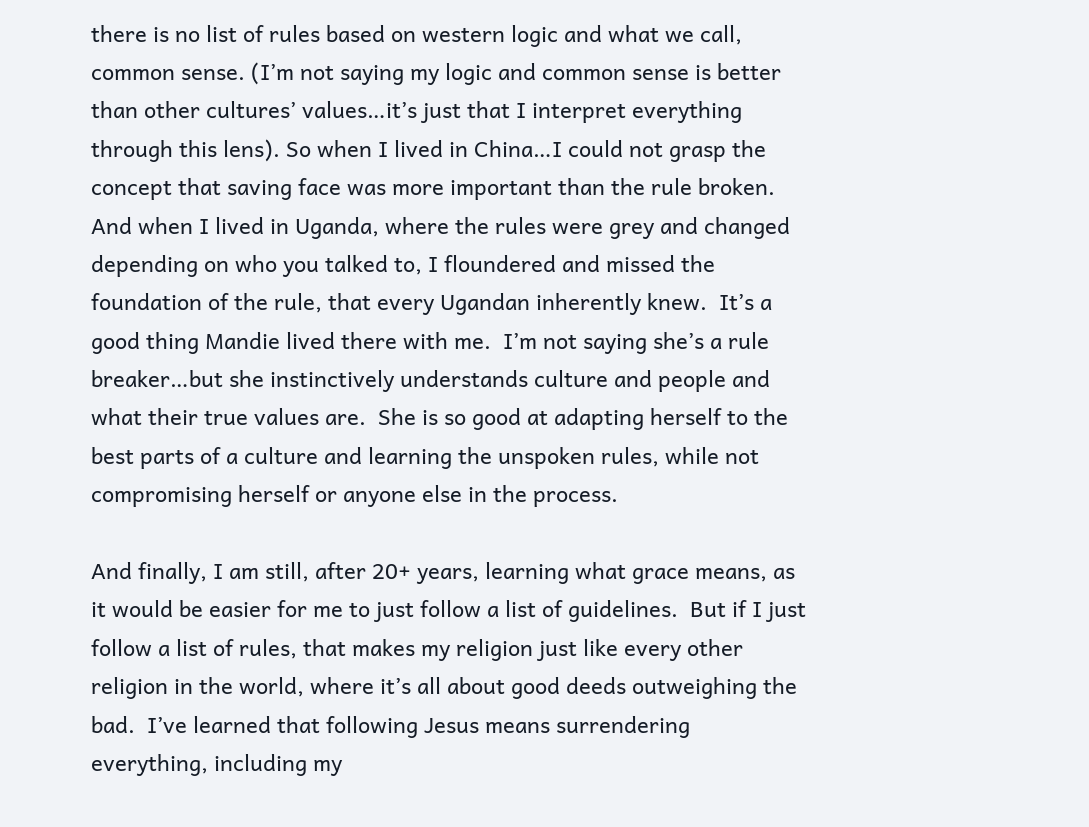there is no list of rules based on western logic and what we call, common sense. (I’m not saying my logic and common sense is better than other cultures’ values…it’s just that I interpret everything through this lens). So when I lived in China…I could not grasp the concept that saving face was more important than the rule broken.  And when I lived in Uganda, where the rules were grey and changed depending on who you talked to, I floundered and missed the foundation of the rule, that every Ugandan inherently knew.  It’s a good thing Mandie lived there with me.  I’m not saying she’s a rule breaker…but she instinctively understands culture and people and what their true values are.  She is so good at adapting herself to the best parts of a culture and learning the unspoken rules, while not compromising herself or anyone else in the process.

And finally, I am still, after 20+ years, learning what grace means, as it would be easier for me to just follow a list of guidelines.  But if I just follow a list of rules, that makes my religion just like every other religion in the world, where it’s all about good deeds outweighing the bad.  I’ve learned that following Jesus means surrendering everything, including my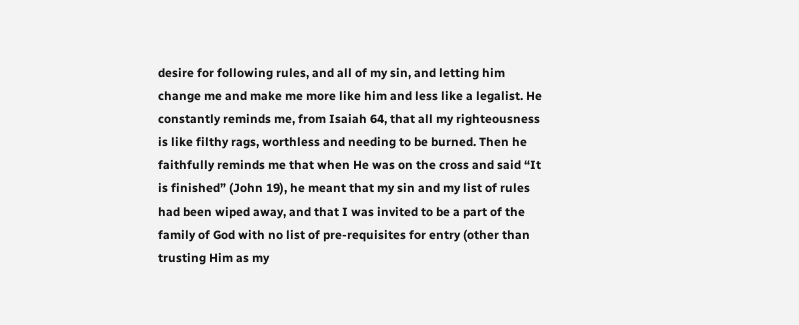desire for following rules, and all of my sin, and letting him change me and make me more like him and less like a legalist. He constantly reminds me, from Isaiah 64, that all my righteousness is like filthy rags, worthless and needing to be burned. Then he faithfully reminds me that when He was on the cross and said “It is finished” (John 19), he meant that my sin and my list of rules had been wiped away, and that I was invited to be a part of the family of God with no list of pre-requisites for entry (other than trusting Him as my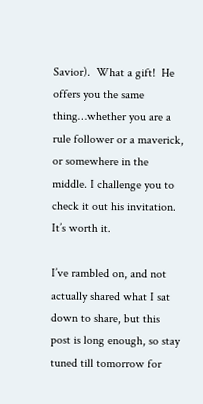Savior).  What a gift!  He offers you the same thing…whether you are a rule follower or a maverick, or somewhere in the middle. I challenge you to check it out his invitation. It’s worth it.

I’ve rambled on, and not actually shared what I sat down to share, but this post is long enough, so stay tuned till tomorrow for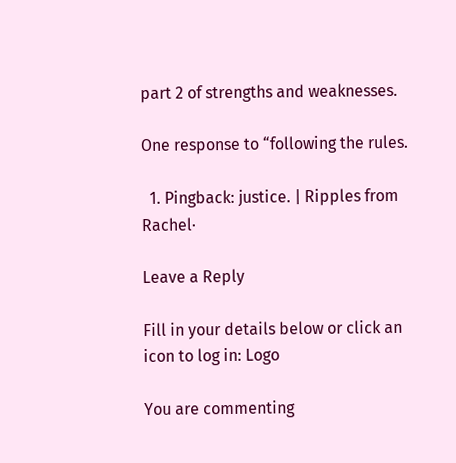part 2 of strengths and weaknesses.

One response to “following the rules.

  1. Pingback: justice. | Ripples from Rachel·

Leave a Reply

Fill in your details below or click an icon to log in: Logo

You are commenting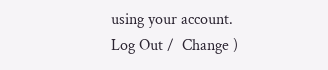using your account. Log Out /  Change )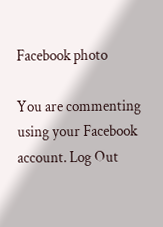Facebook photo

You are commenting using your Facebook account. Log Out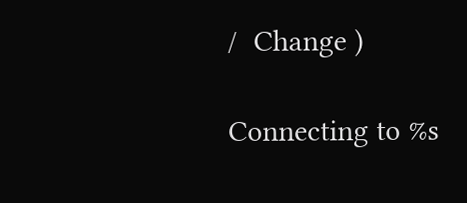/  Change )

Connecting to %s